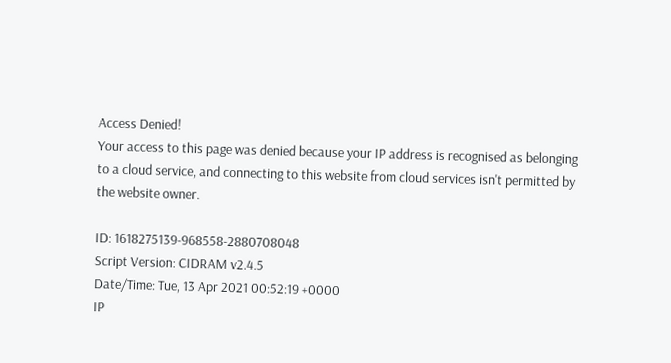Access Denied!
Your access to this page was denied because your IP address is recognised as belonging to a cloud service, and connecting to this website from cloud services isn't permitted by the website owner.

ID: 1618275139-968558-2880708048
Script Version: CIDRAM v2.4.5
Date/Time: Tue, 13 Apr 2021 00:52:19 +0000
IP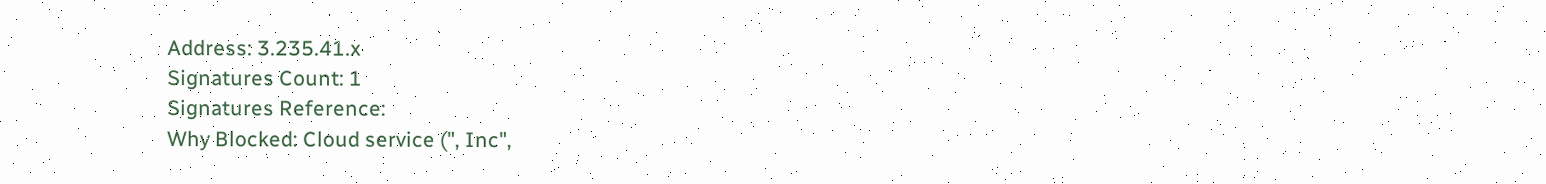Address: 3.235.41.x
Signatures Count: 1
Signatures Reference:
Why Blocked: Cloud service (", Inc",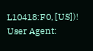L10418:F0, [US])!
User Agent: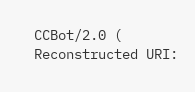CCBot/2.0 (
Reconstructed URI: